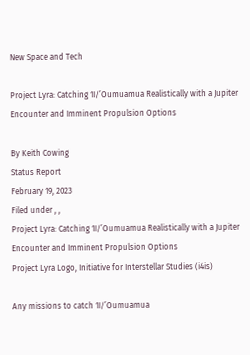New Space and Tech

Project Lyra: Catching 1I/’Oumuamua Realistically with a Jupiter Encounter and Imminent Propulsion Options

By Keith Cowing
Status Report
February 19, 2023
Filed under , ,
Project Lyra: Catching 1I/’Oumuamua Realistically with a Jupiter Encounter and Imminent Propulsion Options
Project Lyra Logo, Initiative for Interstellar Studies (i4is)

Any missions to catch 1I/’Oumuamua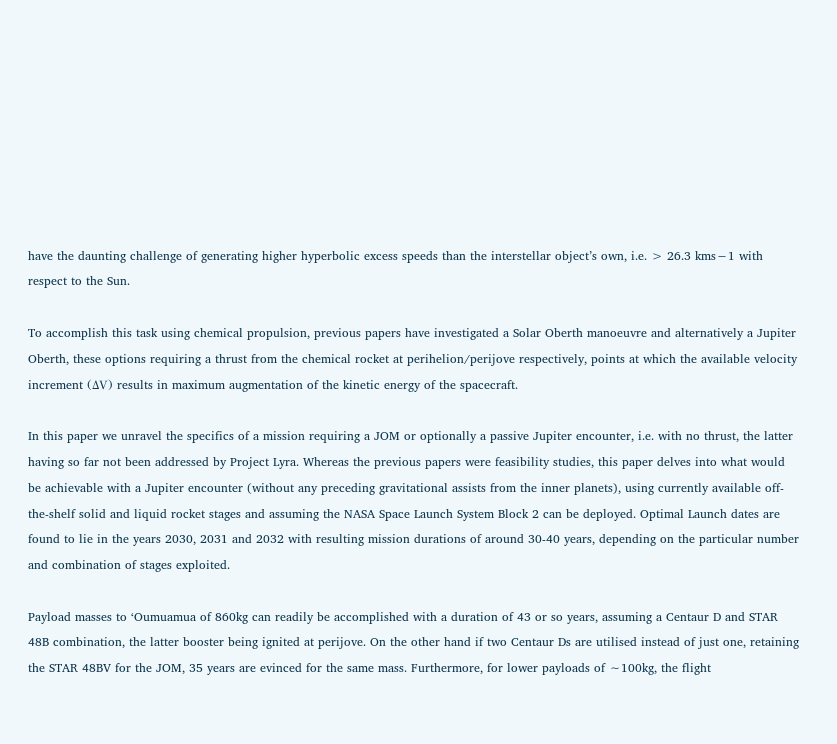have the daunting challenge of generating higher hyperbolic excess speeds than the interstellar object’s own, i.e. > 26.3 kms−1 with respect to the Sun.

To accomplish this task using chemical propulsion, previous papers have investigated a Solar Oberth manoeuvre and alternatively a Jupiter Oberth, these options requiring a thrust from the chemical rocket at perihelion/perijove respectively, points at which the available velocity increment (ΔV) results in maximum augmentation of the kinetic energy of the spacecraft.

In this paper we unravel the specifics of a mission requiring a JOM or optionally a passive Jupiter encounter, i.e. with no thrust, the latter having so far not been addressed by Project Lyra. Whereas the previous papers were feasibility studies, this paper delves into what would be achievable with a Jupiter encounter (without any preceding gravitational assists from the inner planets), using currently available off-the-shelf solid and liquid rocket stages and assuming the NASA Space Launch System Block 2 can be deployed. Optimal Launch dates are found to lie in the years 2030, 2031 and 2032 with resulting mission durations of around 30-40 years, depending on the particular number and combination of stages exploited.

Payload masses to ‘Oumuamua of 860kg can readily be accomplished with a duration of 43 or so years, assuming a Centaur D and STAR 48B combination, the latter booster being ignited at perijove. On the other hand if two Centaur Ds are utilised instead of just one, retaining the STAR 48BV for the JOM, 35 years are evinced for the same mass. Furthermore, for lower payloads of ∼100kg, the flight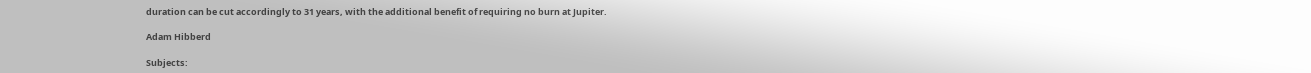duration can be cut accordingly to 31 years, with the additional benefit of requiring no burn at Jupiter.

Adam Hibberd

Subjects: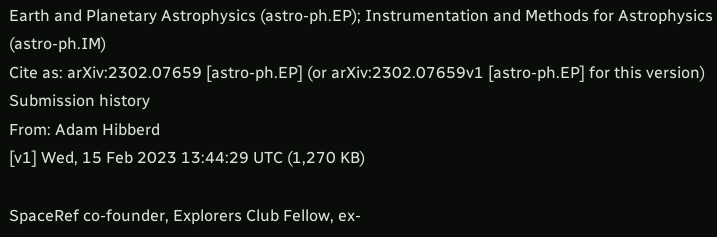Earth and Planetary Astrophysics (astro-ph.EP); Instrumentation and Methods for Astrophysics (astro-ph.IM)
Cite as: arXiv:2302.07659 [astro-ph.EP] (or arXiv:2302.07659v1 [astro-ph.EP] for this version)
Submission history
From: Adam Hibberd
[v1] Wed, 15 Feb 2023 13:44:29 UTC (1,270 KB)

SpaceRef co-founder, Explorers Club Fellow, ex-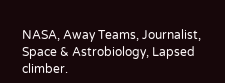NASA, Away Teams, Journalist, Space & Astrobiology, Lapsed climber.